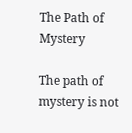The Path of Mystery

The path of mystery is not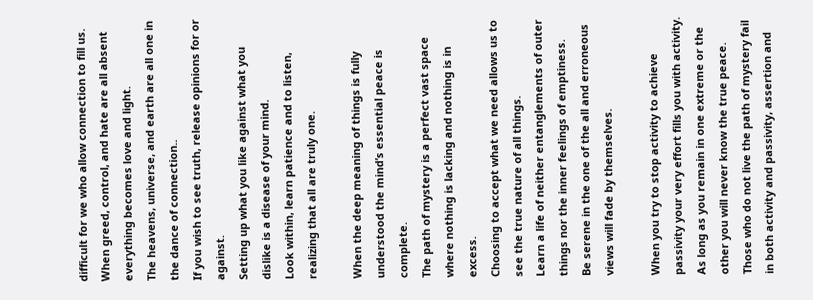difficult for we who allow connection to fill us.
When greed, control, and hate are all absent everything becomes love and light.
The heavens, universe, and earth are all one in the dance of connection..
If you wish to see truth, release opinions for or against.
Setting up what you like against what you dislike is a disease of your mind.
Look within, learn patience and to listen, realizing that all are truly one.

When the deep meaning of things is fully understood the mind’s essential peace is complete.
The path of mystery is a perfect vast space where nothing is lacking and nothing is in excess.
Choosing to accept what we need allows us to see the true nature of all things.
Learn a life of neither entanglements of outer things nor the inner feelings of emptiness.
Be serene in the one of the all and erroneous views will fade by themselves.

When you try to stop activity to achieve passivity your very effort fills you with activity.
As long as you remain in one extreme or the other you will never know the true peace.
Those who do not live the path of mystery fail in both activity and passivity, assertion and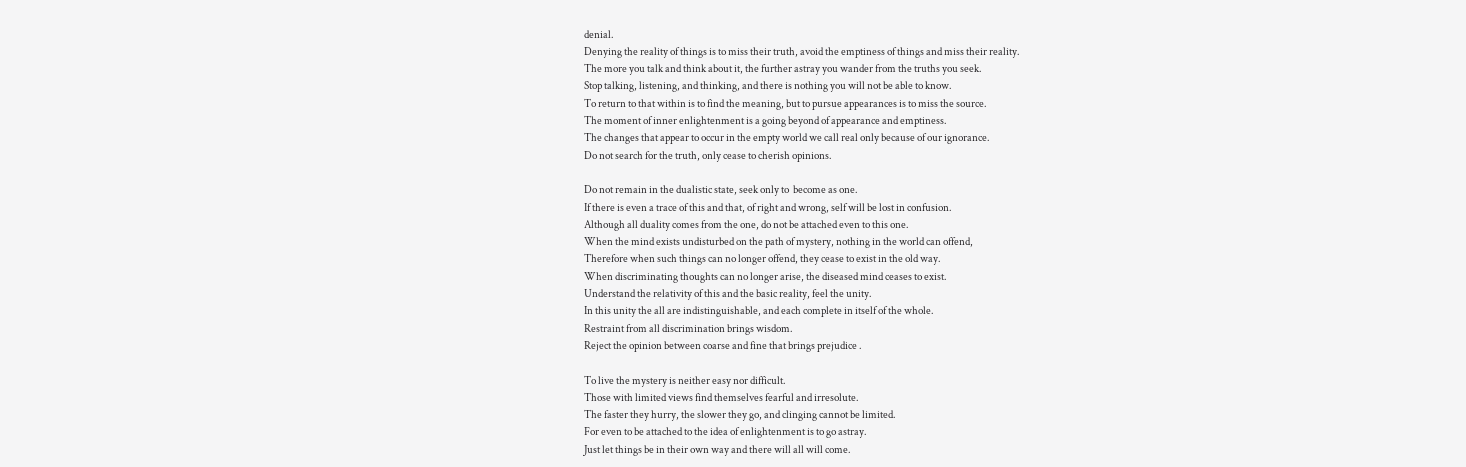denial.
Denying the reality of things is to miss their truth, avoid the emptiness of things and miss their reality.
The more you talk and think about it, the further astray you wander from the truths you seek.
Stop talking, listening, and thinking, and there is nothing you will not be able to know.
To return to that within is to find the meaning, but to pursue appearances is to miss the source.
The moment of inner enlightenment is a going beyond of appearance and emptiness.
The changes that appear to occur in the empty world we call real only because of our ignorance.
Do not search for the truth, only cease to cherish opinions.

Do not remain in the dualistic state, seek only to  become as one.
If there is even a trace of this and that, of right and wrong, self will be lost in confusion.
Although all duality comes from the one, do not be attached even to this one.
When the mind exists undisturbed on the path of mystery, nothing in the world can offend,
Therefore when such things can no longer offend, they cease to exist in the old way.
When discriminating thoughts can no longer arise, the diseased mind ceases to exist.
Understand the relativity of this and the basic reality, feel the unity.
In this unity the all are indistinguishable, and each complete in itself of the whole.
Restraint from all discrimination brings wisdom.
Reject the opinion between coarse and fine that brings prejudice .

To live the mystery is neither easy nor difficult.
Those with limited views find themselves fearful and irresolute.
The faster they hurry, the slower they go, and clinging cannot be limited.
For even to be attached to the idea of enlightenment is to go astray.
Just let things be in their own way and there will all will come.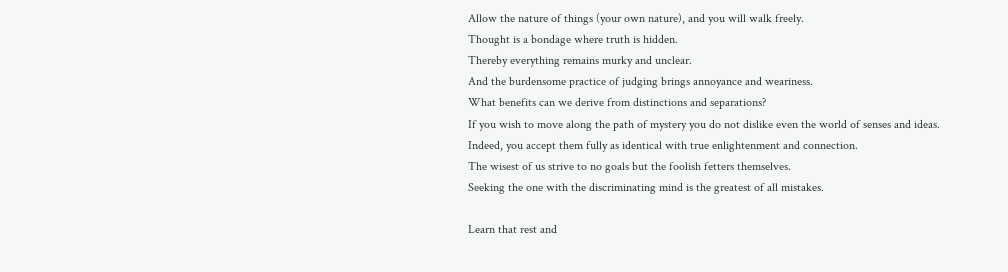Allow the nature of things (your own nature), and you will walk freely.
Thought is a bondage where truth is hidden.
Thereby everything remains murky and unclear.
And the burdensome practice of judging brings annoyance and weariness.
What benefits can we derive from distinctions and separations?
If you wish to move along the path of mystery you do not dislike even the world of senses and ideas.
Indeed, you accept them fully as identical with true enlightenment and connection.
The wisest of us strive to no goals but the foolish fetters themselves.
Seeking the one with the discriminating mind is the greatest of all mistakes.

Learn that rest and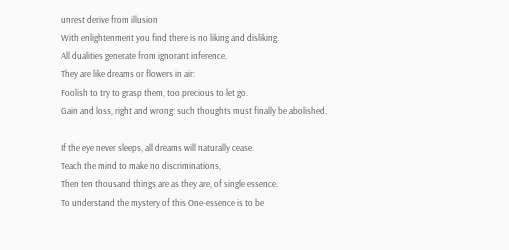unrest derive from illusion
With enlightenment you find there is no liking and disliking.
All dualities generate from ignorant inference.
They are like dreams or flowers in air:
Foolish to try to grasp them, too precious to let go.
Gain and loss, right and wrong: such thoughts must finally be abolished.

If the eye never sleeps, all dreams will naturally cease.
Teach the mind to make no discriminations,
Then ten thousand things are as they are, of single essence.
To understand the mystery of this One-essence is to be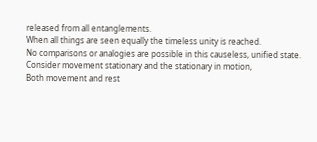released from all entanglements.
When all things are seen equally the timeless unity is reached.
No comparisons or analogies are possible in this causeless, unified state.
Consider movement stationary and the stationary in motion,
Both movement and rest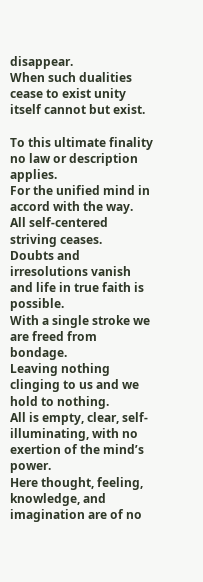disappear.
When such dualities cease to exist unity itself cannot but exist.

To this ultimate finality no law or description applies.
For the unified mind in accord with the way.
All self-centered striving ceases.
Doubts and irresolutions vanish and life in true faith is possible.
With a single stroke we are freed from bondage.
Leaving nothing clinging to us and we hold to nothing.
All is empty, clear, self-illuminating, with no exertion of the mind’s power.
Here thought, feeling, knowledge, and imagination are of no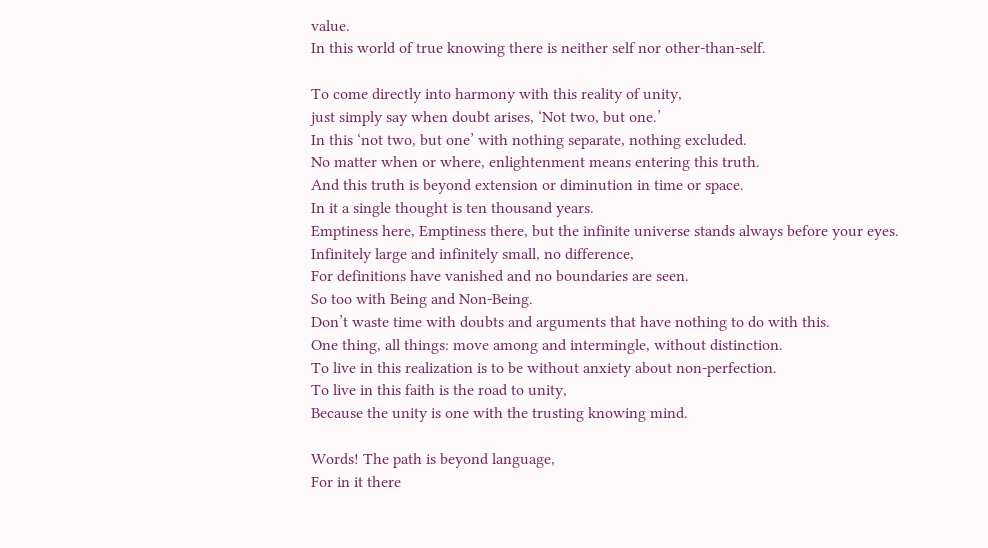value.
In this world of true knowing there is neither self nor other-than-self.

To come directly into harmony with this reality of unity,
just simply say when doubt arises, ‘Not two, but one.’
In this ‘not two, but one’ with nothing separate, nothing excluded.
No matter when or where, enlightenment means entering this truth.
And this truth is beyond extension or diminution in time or space.
In it a single thought is ten thousand years.
Emptiness here, Emptiness there, but the infinite universe stands always before your eyes.
Infinitely large and infinitely small, no difference,
For definitions have vanished and no boundaries are seen.
So too with Being and Non-Being.
Don’t waste time with doubts and arguments that have nothing to do with this.
One thing, all things: move among and intermingle, without distinction.
To live in this realization is to be without anxiety about non-perfection.
To live in this faith is the road to unity,
Because the unity is one with the trusting knowing mind.

Words! The path is beyond language,
For in it there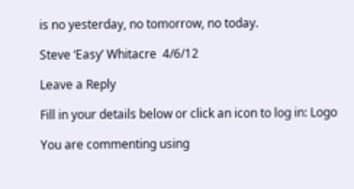is no yesterday, no tomorrow, no today.

Steve ‘Easy’ Whitacre  4/6/12

Leave a Reply

Fill in your details below or click an icon to log in: Logo

You are commenting using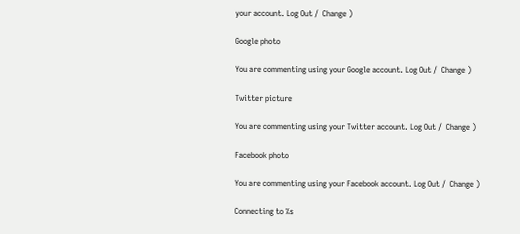your account. Log Out /  Change )

Google photo

You are commenting using your Google account. Log Out /  Change )

Twitter picture

You are commenting using your Twitter account. Log Out /  Change )

Facebook photo

You are commenting using your Facebook account. Log Out /  Change )

Connecting to %s